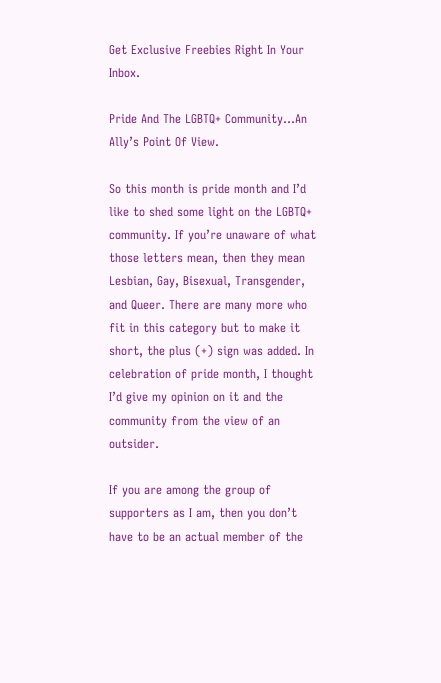Get Exclusive Freebies Right In Your Inbox.

Pride And The LGBTQ+ Community…An Ally’s Point Of View.

So this month is pride month and I’d like to shed some light on the LGBTQ+ community. If you’re unaware of what those letters mean, then they mean Lesbian, Gay, Bisexual, Transgender, and Queer. There are many more who fit in this category but to make it short, the plus (+) sign was added. In celebration of pride month, I thought I’d give my opinion on it and the community from the view of an outsider.

If you are among the group of supporters as I am, then you don’t have to be an actual member of the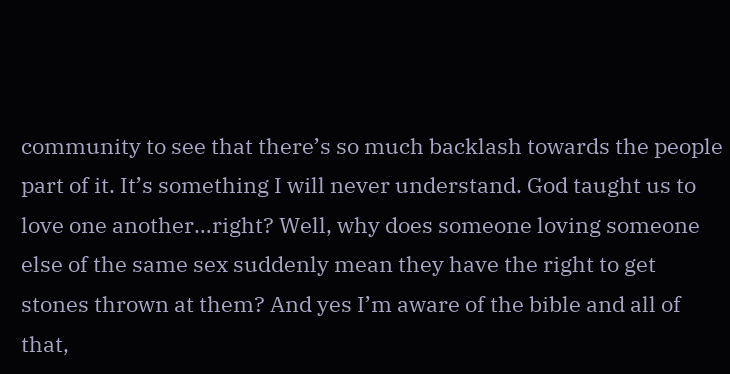community to see that there’s so much backlash towards the people part of it. It’s something I will never understand. God taught us to love one another…right? Well, why does someone loving someone else of the same sex suddenly mean they have the right to get stones thrown at them? And yes I’m aware of the bible and all of that,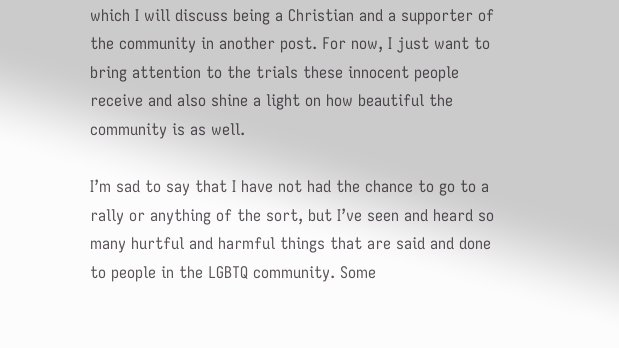which I will discuss being a Christian and a supporter of the community in another post. For now, I just want to bring attention to the trials these innocent people receive and also shine a light on how beautiful the community is as well.

I’m sad to say that I have not had the chance to go to a rally or anything of the sort, but I’ve seen and heard so many hurtful and harmful things that are said and done to people in the LGBTQ community. Some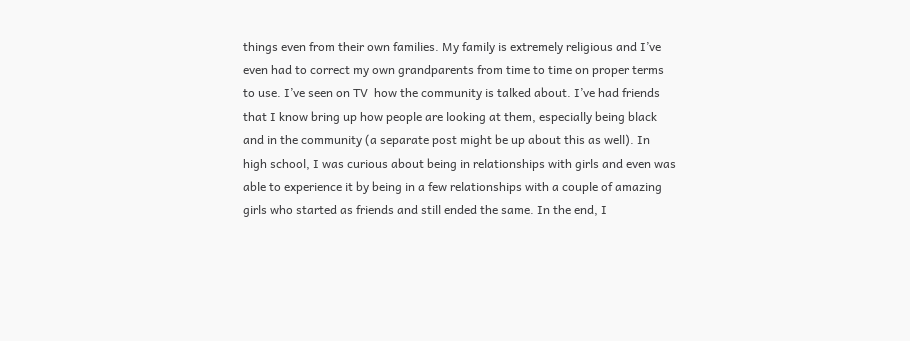things even from their own families. My family is extremely religious and I’ve even had to correct my own grandparents from time to time on proper terms to use. I’ve seen on TV  how the community is talked about. I’ve had friends that I know bring up how people are looking at them, especially being black and in the community (a separate post might be up about this as well). In high school, I was curious about being in relationships with girls and even was able to experience it by being in a few relationships with a couple of amazing girls who started as friends and still ended the same. In the end, I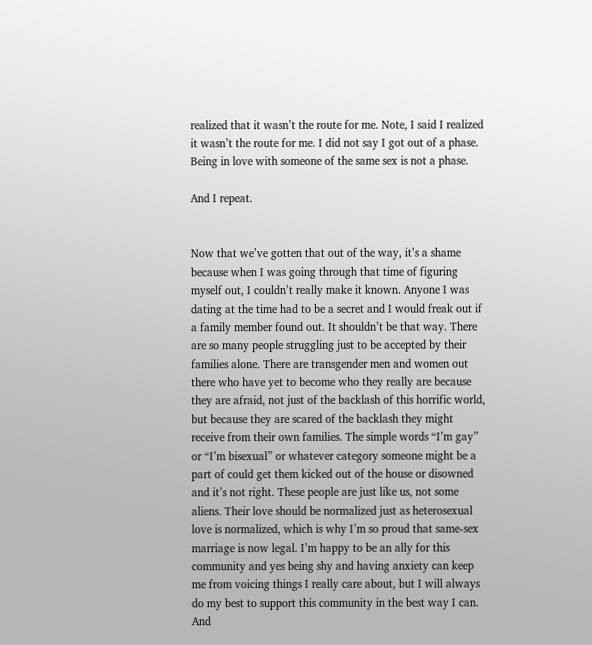realized that it wasn’t the route for me. Note, I said I realized it wasn’t the route for me. I did not say I got out of a phase. Being in love with someone of the same sex is not a phase.

And I repeat.


Now that we’ve gotten that out of the way, it’s a shame because when I was going through that time of figuring myself out, I couldn’t really make it known. Anyone I was dating at the time had to be a secret and I would freak out if a family member found out. It shouldn’t be that way. There are so many people struggling just to be accepted by their families alone. There are transgender men and women out there who have yet to become who they really are because they are afraid, not just of the backlash of this horrific world, but because they are scared of the backlash they might receive from their own families. The simple words “I’m gay” or “I’m bisexual” or whatever category someone might be a part of could get them kicked out of the house or disowned and it’s not right. These people are just like us, not some aliens. Their love should be normalized just as heterosexual love is normalized, which is why I’m so proud that same-sex marriage is now legal. I’m happy to be an ally for this community and yes being shy and having anxiety can keep me from voicing things I really care about, but I will always do my best to support this community in the best way I can. And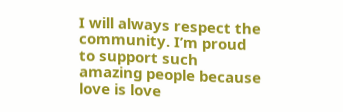I will always respect the community. I’m proud to support such amazing people because love is love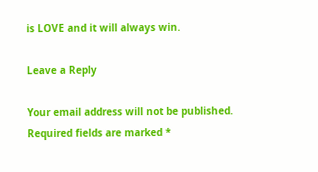is LOVE and it will always win.

Leave a Reply

Your email address will not be published. Required fields are marked *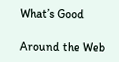What’s Good

Around the Web